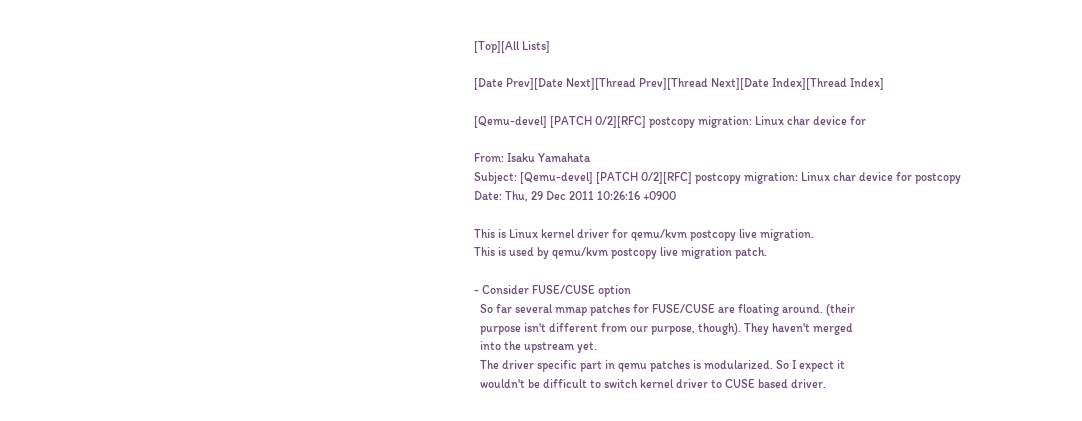[Top][All Lists]

[Date Prev][Date Next][Thread Prev][Thread Next][Date Index][Thread Index]

[Qemu-devel] [PATCH 0/2][RFC] postcopy migration: Linux char device for

From: Isaku Yamahata
Subject: [Qemu-devel] [PATCH 0/2][RFC] postcopy migration: Linux char device for postcopy
Date: Thu, 29 Dec 2011 10:26:16 +0900

This is Linux kernel driver for qemu/kvm postcopy live migration.
This is used by qemu/kvm postcopy live migration patch.

- Consider FUSE/CUSE option
  So far several mmap patches for FUSE/CUSE are floating around. (their
  purpose isn't different from our purpose, though). They haven't merged
  into the upstream yet.
  The driver specific part in qemu patches is modularized. So I expect it
  wouldn't be difficult to switch kernel driver to CUSE based driver.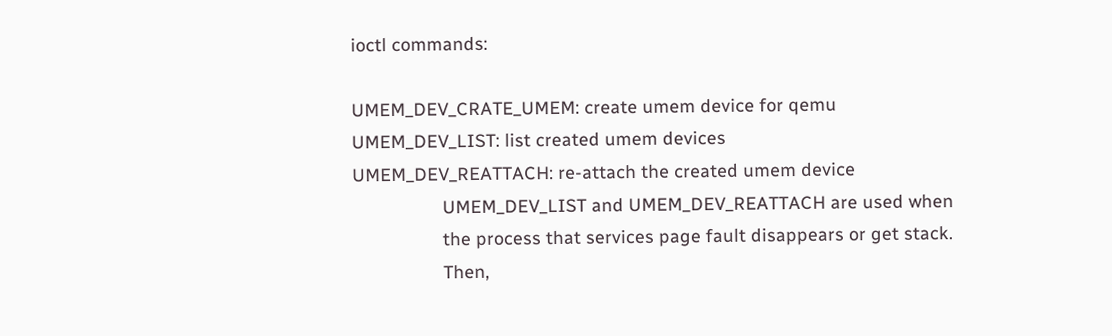ioctl commands:

UMEM_DEV_CRATE_UMEM: create umem device for qemu
UMEM_DEV_LIST: list created umem devices
UMEM_DEV_REATTACH: re-attach the created umem device
                  UMEM_DEV_LIST and UMEM_DEV_REATTACH are used when
                  the process that services page fault disappears or get stack.
                  Then,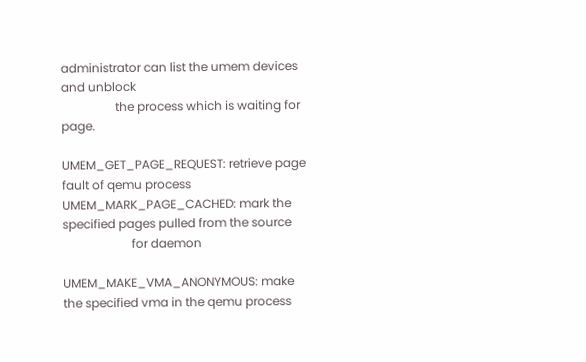administrator can list the umem devices and unblock
                  the process which is waiting for page.

UMEM_GET_PAGE_REQUEST: retrieve page fault of qemu process
UMEM_MARK_PAGE_CACHED: mark the specified pages pulled from the source
                       for daemon

UMEM_MAKE_VMA_ANONYMOUS: make the specified vma in the qemu process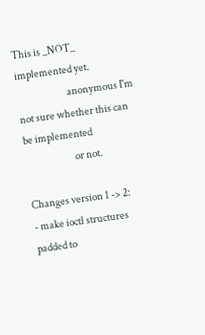This is _NOT_ implemented yet.
                         anonymous I'm not sure whether this can be implemented
                         or not.

Changes version 1 -> 2:
- make ioctl structures padded to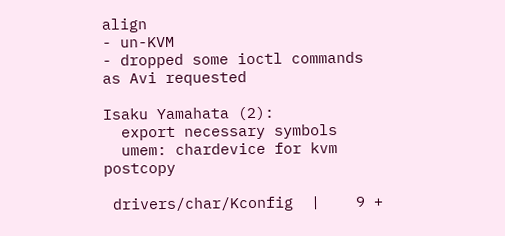align
- un-KVM
- dropped some ioctl commands as Avi requested

Isaku Yamahata (2):
  export necessary symbols
  umem: chardevice for kvm postcopy

 drivers/char/Kconfig  |    9 +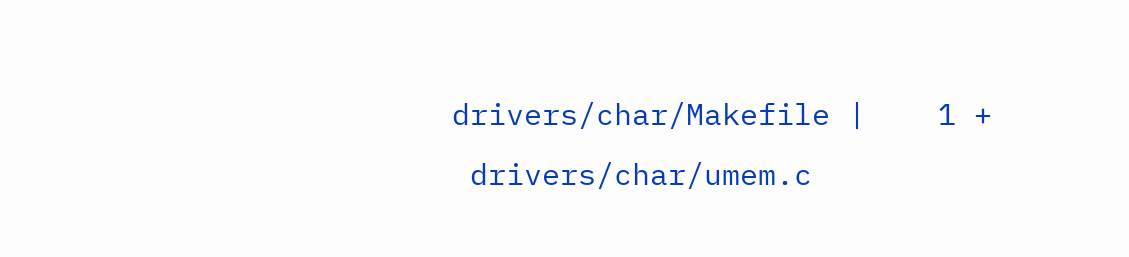drivers/char/Makefile |    1 +
 drivers/char/umem.c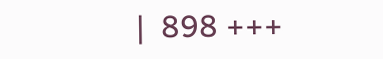|  898 +++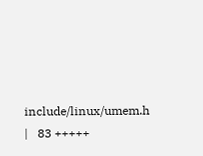include/linux/umem.h  |   83 +++++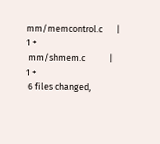mm/memcontrol.c       |    1 +
 mm/shmem.c            |    1 +
 6 files changed,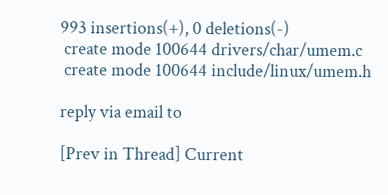993 insertions(+), 0 deletions(-)
 create mode 100644 drivers/char/umem.c
 create mode 100644 include/linux/umem.h

reply via email to

[Prev in Thread] Current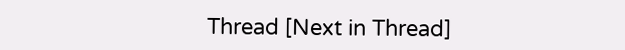Thread [Next in Thread]